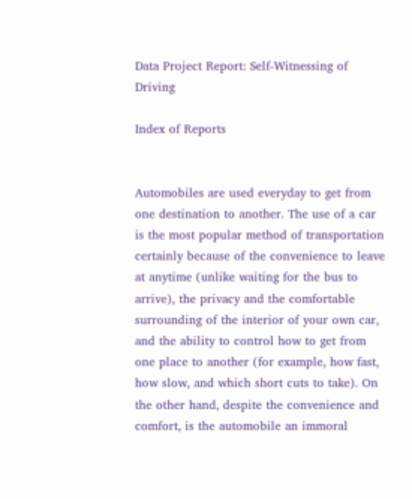Data Project Report: Self-Witnessing of Driving

Index of Reports


Automobiles are used everyday to get from one destination to another. The use of a car is the most popular method of transportation certainly because of the convenience to leave at anytime (unlike waiting for the bus to arrive), the privacy and the comfortable surrounding of the interior of your own car, and the ability to control how to get from one place to another (for example, how fast, how slow, and which short cuts to take). On the other hand, despite the convenience and comfort, is the automobile an immoral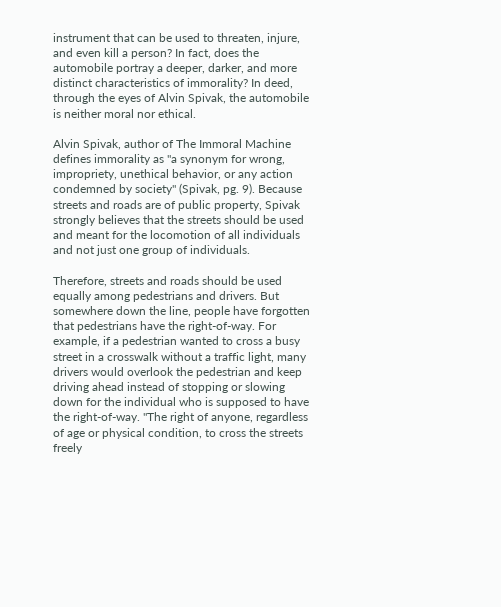instrument that can be used to threaten, injure, and even kill a person? In fact, does the automobile portray a deeper, darker, and more distinct characteristics of immorality? In deed, through the eyes of Alvin Spivak, the automobile is neither moral nor ethical.

Alvin Spivak, author of The Immoral Machine defines immorality as "a synonym for wrong, impropriety, unethical behavior, or any action condemned by society" (Spivak, pg. 9). Because streets and roads are of public property, Spivak strongly believes that the streets should be used and meant for the locomotion of all individuals and not just one group of individuals.

Therefore, streets and roads should be used equally among pedestrians and drivers. But somewhere down the line, people have forgotten that pedestrians have the right-of-way. For example, if a pedestrian wanted to cross a busy street in a crosswalk without a traffic light, many drivers would overlook the pedestrian and keep driving ahead instead of stopping or slowing down for the individual who is supposed to have the right-of-way. "The right of anyone, regardless of age or physical condition, to cross the streets freely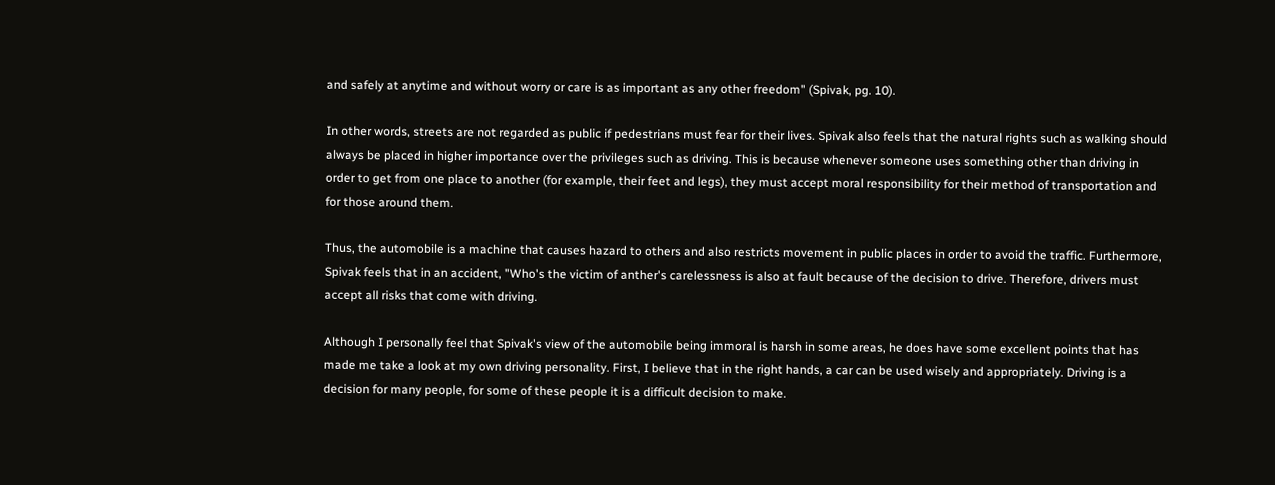and safely at anytime and without worry or care is as important as any other freedom" (Spivak, pg. 10).

In other words, streets are not regarded as public if pedestrians must fear for their lives. Spivak also feels that the natural rights such as walking should always be placed in higher importance over the privileges such as driving. This is because whenever someone uses something other than driving in order to get from one place to another (for example, their feet and legs), they must accept moral responsibility for their method of transportation and for those around them.

Thus, the automobile is a machine that causes hazard to others and also restricts movement in public places in order to avoid the traffic. Furthermore, Spivak feels that in an accident, "Who's the victim of anther's carelessness is also at fault because of the decision to drive. Therefore, drivers must accept all risks that come with driving.

Although I personally feel that Spivak's view of the automobile being immoral is harsh in some areas, he does have some excellent points that has made me take a look at my own driving personality. First, I believe that in the right hands, a car can be used wisely and appropriately. Driving is a decision for many people, for some of these people it is a difficult decision to make.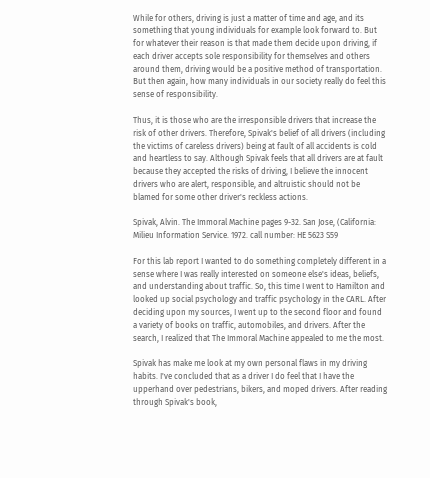While for others, driving is just a matter of time and age, and its something that young individuals for example look forward to. But for whatever their reason is that made them decide upon driving, if each driver accepts sole responsibility for themselves and others around them, driving would be a positive method of transportation. But then again, how many individuals in our society really do feel this sense of responsibility.

Thus, it is those who are the irresponsible drivers that increase the risk of other drivers. Therefore, Spivak's belief of all drivers (including the victims of careless drivers) being at fault of all accidents is cold and heartless to say. Although Spivak feels that all drivers are at fault because they accepted the risks of driving, I believe the innocent drivers who are alert, responsible, and altruistic should not be blamed for some other driver's reckless actions.

Spivak, Alvin. The Immoral Machine pages 9-32. San Jose, (California: Milieu Information Service. 1972. call number: HE 5623 S59

For this lab report I wanted to do something completely different in a sense where I was really interested on someone else's ideas, beliefs, and understanding about traffic. So, this time I went to Hamilton and looked up social psychology and traffic psychology in the CARL. After deciding upon my sources, I went up to the second floor and found a variety of books on traffic, automobiles, and drivers. After the search, I realized that The Immoral Machine appealed to me the most.

Spivak has make me look at my own personal flaws in my driving habits. I've concluded that as a driver I do feel that I have the upperhand over pedestrians, bikers, and moped drivers. After reading through Spivak's book,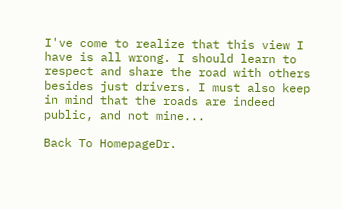I've come to realize that this view I have is all wrong. I should learn to respect and share the road with others besides just drivers. I must also keep in mind that the roads are indeed public, and not mine...

Back To HomepageDr.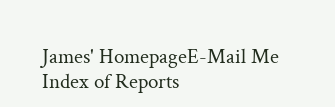James' HomepageE-Mail Me
Index of Reports